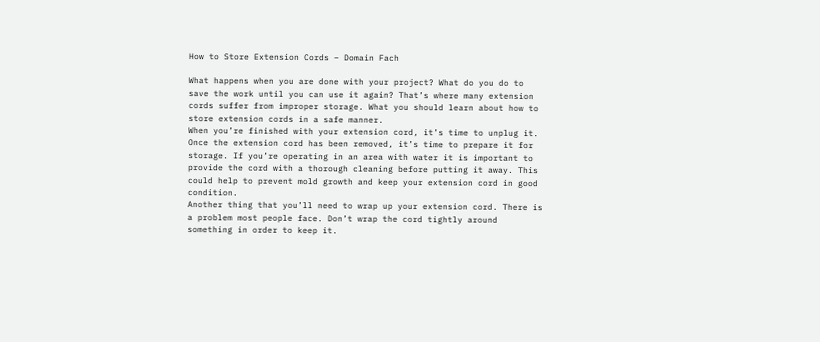How to Store Extension Cords – Domain Fach

What happens when you are done with your project? What do you do to save the work until you can use it again? That’s where many extension cords suffer from improper storage. What you should learn about how to store extension cords in a safe manner.
When you’re finished with your extension cord, it’s time to unplug it. Once the extension cord has been removed, it’s time to prepare it for storage. If you’re operating in an area with water it is important to provide the cord with a thorough cleaning before putting it away. This could help to prevent mold growth and keep your extension cord in good condition.
Another thing that you’ll need to wrap up your extension cord. There is a problem most people face. Don’t wrap the cord tightly around something in order to keep it.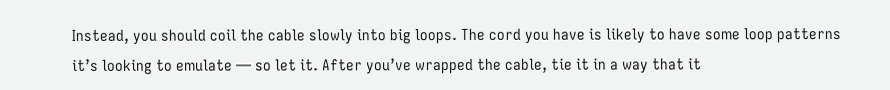Instead, you should coil the cable slowly into big loops. The cord you have is likely to have some loop patterns it’s looking to emulate — so let it. After you’ve wrapped the cable, tie it in a way that it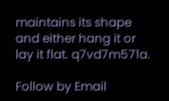maintains its shape and either hang it or lay it flat. q7vd7m571a.

Follow by Email